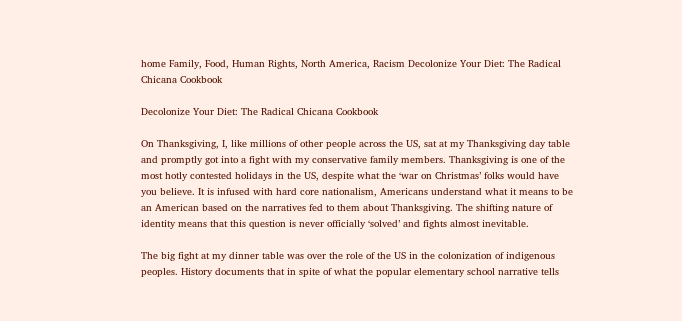home Family, Food, Human Rights, North America, Racism Decolonize Your Diet: The Radical Chicana Cookbook

Decolonize Your Diet: The Radical Chicana Cookbook

On Thanksgiving, I, like millions of other people across the US, sat at my Thanksgiving day table and promptly got into a fight with my conservative family members. Thanksgiving is one of the most hotly contested holidays in the US, despite what the ‘war on Christmas’ folks would have you believe. It is infused with hard core nationalism, Americans understand what it means to be an American based on the narratives fed to them about Thanksgiving. The shifting nature of identity means that this question is never officially ‘solved’ and fights almost inevitable.

The big fight at my dinner table was over the role of the US in the colonization of indigenous peoples. History documents that in spite of what the popular elementary school narrative tells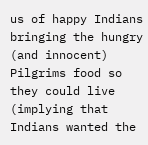us of happy Indians bringing the hungry (and innocent) Pilgrims food so they could live (implying that Indians wanted the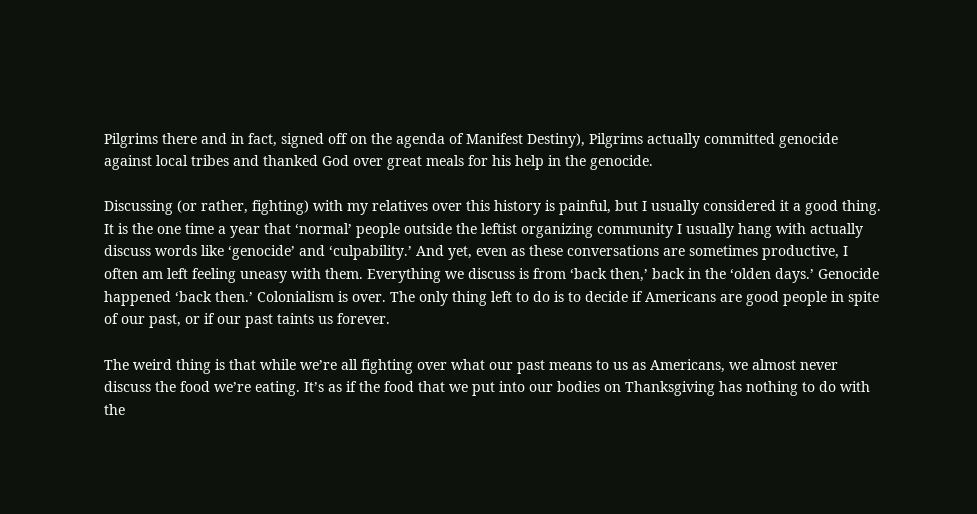Pilgrims there and in fact, signed off on the agenda of Manifest Destiny), Pilgrims actually committed genocide against local tribes and thanked God over great meals for his help in the genocide.

Discussing (or rather, fighting) with my relatives over this history is painful, but I usually considered it a good thing. It is the one time a year that ‘normal’ people outside the leftist organizing community I usually hang with actually discuss words like ‘genocide’ and ‘culpability.’ And yet, even as these conversations are sometimes productive, I often am left feeling uneasy with them. Everything we discuss is from ‘back then,’ back in the ‘olden days.’ Genocide happened ‘back then.’ Colonialism is over. The only thing left to do is to decide if Americans are good people in spite of our past, or if our past taints us forever.

The weird thing is that while we’re all fighting over what our past means to us as Americans, we almost never discuss the food we’re eating. It’s as if the food that we put into our bodies on Thanksgiving has nothing to do with the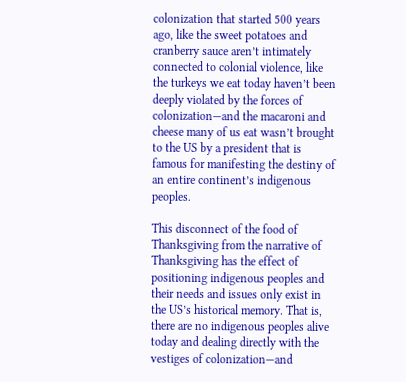colonization that started 500 years ago, like the sweet potatoes and cranberry sauce aren’t intimately connected to colonial violence, like the turkeys we eat today haven’t been deeply violated by the forces of colonization—and the macaroni and cheese many of us eat wasn’t brought to the US by a president that is famous for manifesting the destiny of an entire continent’s indigenous peoples.

This disconnect of the food of Thanksgiving from the narrative of Thanksgiving has the effect of positioning indigenous peoples and their needs and issues only exist in the US’s historical memory. That is, there are no indigenous peoples alive today and dealing directly with the vestiges of colonization—and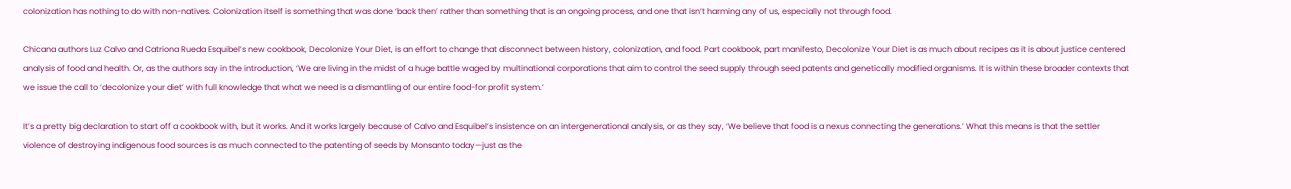colonization has nothing to do with non-natives. Colonization itself is something that was done ‘back then’ rather than something that is an ongoing process, and one that isn’t harming any of us, especially not through food.

Chicana authors Luz Calvo and Catriona Rueda Esquibel’s new cookbook, Decolonize Your Diet, is an effort to change that disconnect between history, colonization, and food. Part cookbook, part manifesto, Decolonize Your Diet is as much about recipes as it is about justice centered analysis of food and health. Or, as the authors say in the introduction, ‘We are living in the midst of a huge battle waged by multinational corporations that aim to control the seed supply through seed patents and genetically modified organisms. It is within these broader contexts that we issue the call to ‘decolonize your diet’ with full knowledge that what we need is a dismantling of our entire food-for profit system.’

It’s a pretty big declaration to start off a cookbook with, but it works. And it works largely because of Calvo and Esquibel’s insistence on an intergenerational analysis, or as they say, ‘We believe that food is a nexus connecting the generations.’ What this means is that the settler violence of destroying indigenous food sources is as much connected to the patenting of seeds by Monsanto today—just as the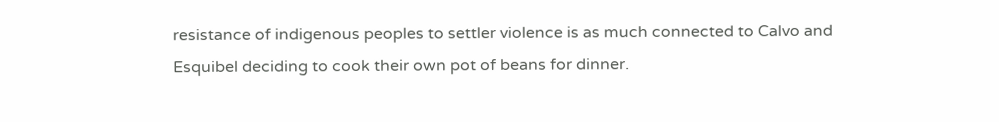resistance of indigenous peoples to settler violence is as much connected to Calvo and Esquibel deciding to cook their own pot of beans for dinner.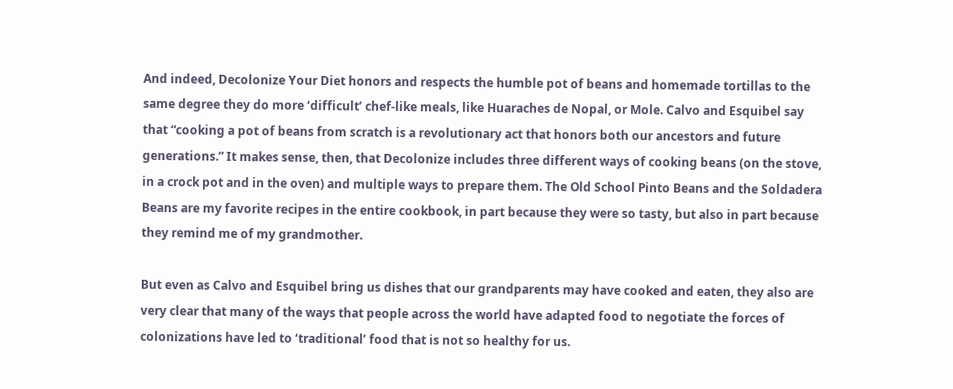And indeed, Decolonize Your Diet honors and respects the humble pot of beans and homemade tortillas to the same degree they do more ‘difficult’ chef-like meals, like Huaraches de Nopal, or Mole. Calvo and Esquibel say that “cooking a pot of beans from scratch is a revolutionary act that honors both our ancestors and future generations.” It makes sense, then, that Decolonize includes three different ways of cooking beans (on the stove, in a crock pot and in the oven) and multiple ways to prepare them. The Old School Pinto Beans and the Soldadera Beans are my favorite recipes in the entire cookbook, in part because they were so tasty, but also in part because they remind me of my grandmother.

But even as Calvo and Esquibel bring us dishes that our grandparents may have cooked and eaten, they also are very clear that many of the ways that people across the world have adapted food to negotiate the forces of colonizations have led to ‘traditional’ food that is not so healthy for us.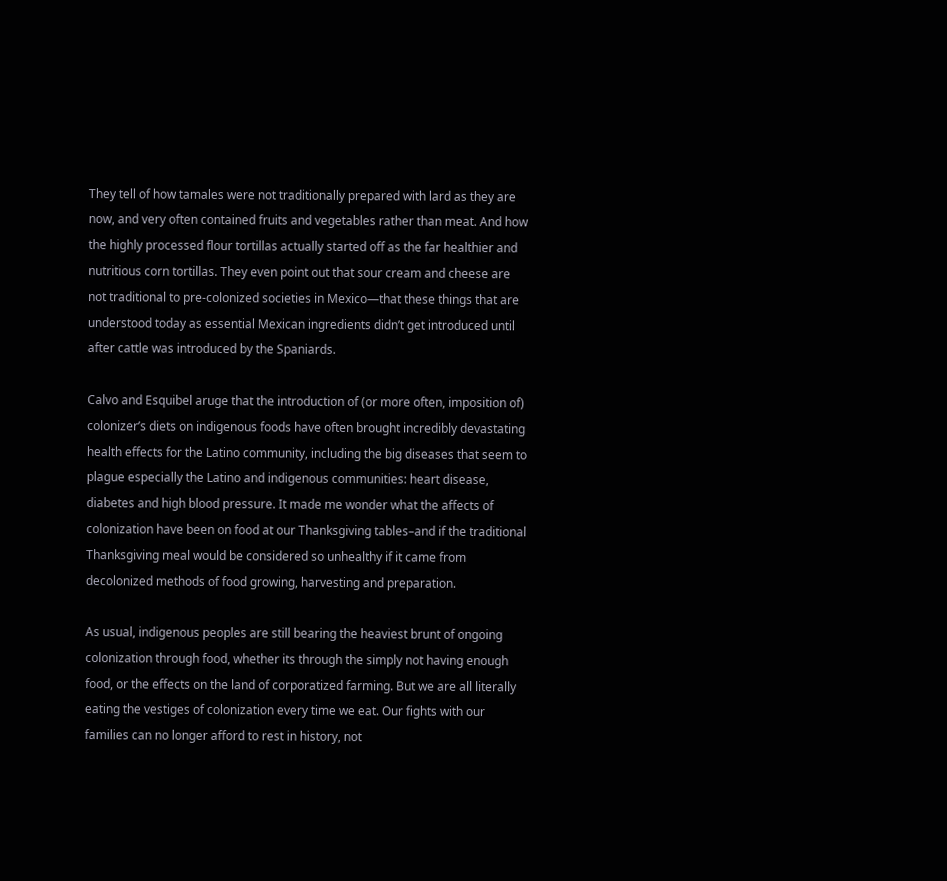They tell of how tamales were not traditionally prepared with lard as they are now, and very often contained fruits and vegetables rather than meat. And how the highly processed flour tortillas actually started off as the far healthier and nutritious corn tortillas. They even point out that sour cream and cheese are not traditional to pre-colonized societies in Mexico—that these things that are understood today as essential Mexican ingredients didn’t get introduced until after cattle was introduced by the Spaniards.

Calvo and Esquibel aruge that the introduction of (or more often, imposition of) colonizer’s diets on indigenous foods have often brought incredibly devastating health effects for the Latino community, including the big diseases that seem to plague especially the Latino and indigenous communities: heart disease, diabetes and high blood pressure. It made me wonder what the affects of colonization have been on food at our Thanksgiving tables–and if the traditional Thanksgiving meal would be considered so unhealthy if it came from decolonized methods of food growing, harvesting and preparation.

As usual, indigenous peoples are still bearing the heaviest brunt of ongoing colonization through food, whether its through the simply not having enough food, or the effects on the land of corporatized farming. But we are all literally eating the vestiges of colonization every time we eat. Our fights with our families can no longer afford to rest in history, not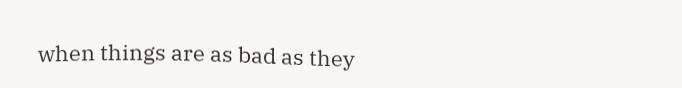when things are as bad as they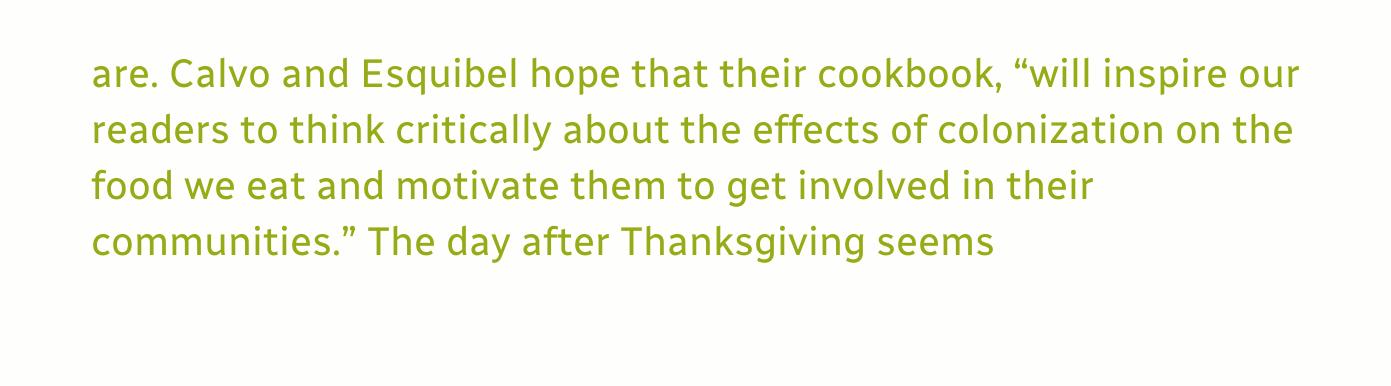are. Calvo and Esquibel hope that their cookbook, “will inspire our readers to think critically about the effects of colonization on the food we eat and motivate them to get involved in their communities.” The day after Thanksgiving seems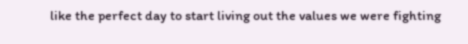like the perfect day to start living out the values we were fighting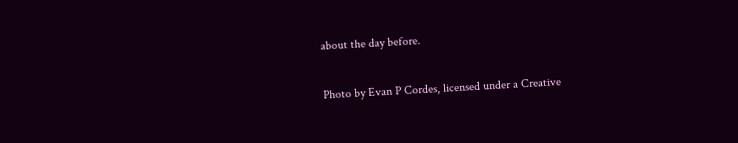about the day before.

Photo by Evan P Cordes, licensed under a Creative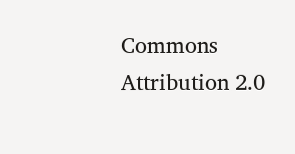Commons Attribution 2.0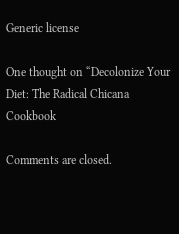Generic license

One thought on “Decolonize Your Diet: The Radical Chicana Cookbook

Comments are closed.